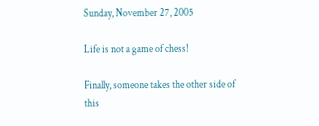Sunday, November 27, 2005

Life is not a game of chess!

Finally, someone takes the other side of this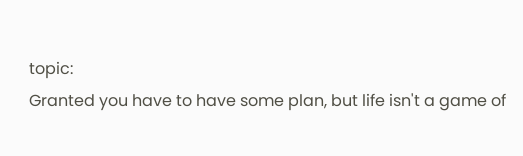topic:
Granted you have to have some plan, but life isn't a game of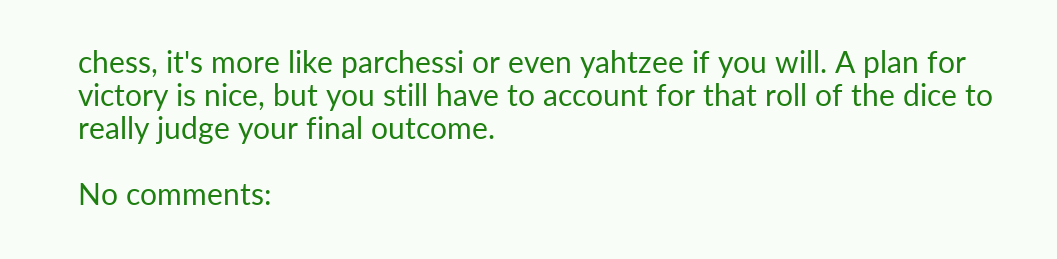chess, it's more like parchessi or even yahtzee if you will. A plan for victory is nice, but you still have to account for that roll of the dice to really judge your final outcome.

No comments: